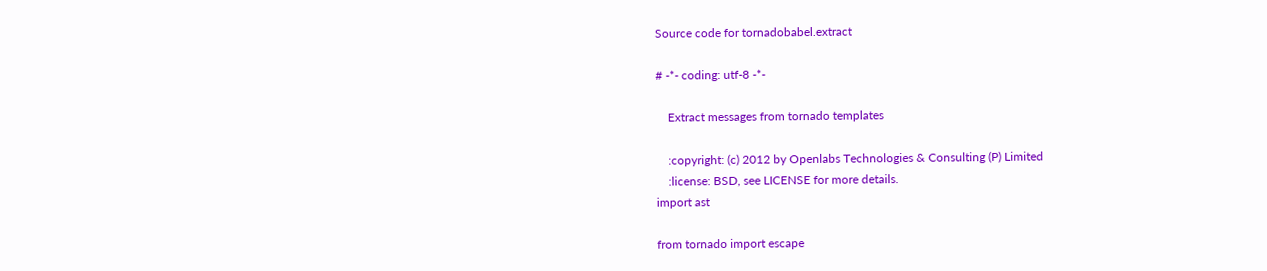Source code for tornadobabel.extract

# -*- coding: utf-8 -*-

    Extract messages from tornado templates

    :copyright: (c) 2012 by Openlabs Technologies & Consulting (P) Limited
    :license: BSD, see LICENSE for more details.
import ast

from tornado import escape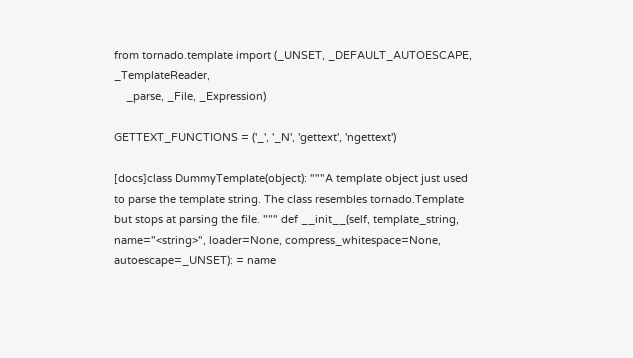from tornado.template import (_UNSET, _DEFAULT_AUTOESCAPE, _TemplateReader,
    _parse, _File, _Expression)

GETTEXT_FUNCTIONS = ('_', '_N', 'gettext', 'ngettext')

[docs]class DummyTemplate(object): """A template object just used to parse the template string. The class resembles tornado.Template but stops at parsing the file. """ def __init__(self, template_string, name="<string>", loader=None, compress_whitespace=None, autoescape=_UNSET): = name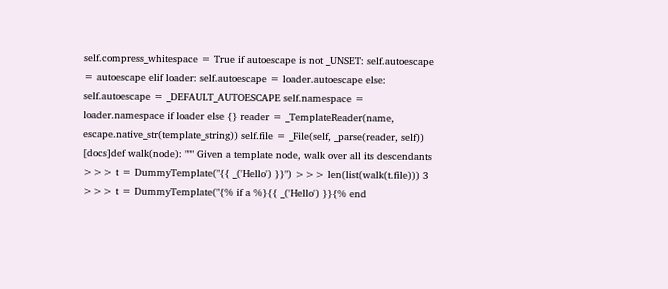self.compress_whitespace = True if autoescape is not _UNSET: self.autoescape = autoescape elif loader: self.autoescape = loader.autoescape else: self.autoescape = _DEFAULT_AUTOESCAPE self.namespace = loader.namespace if loader else {} reader = _TemplateReader(name, escape.native_str(template_string)) self.file = _File(self, _parse(reader, self))
[docs]def walk(node): """ Given a template node, walk over all its descendants >>> t = DummyTemplate("{{ _('Hello') }}") >>> len(list(walk(t.file))) 3 >>> t = DummyTemplate("{% if a %}{{ _('Hello') }}{% end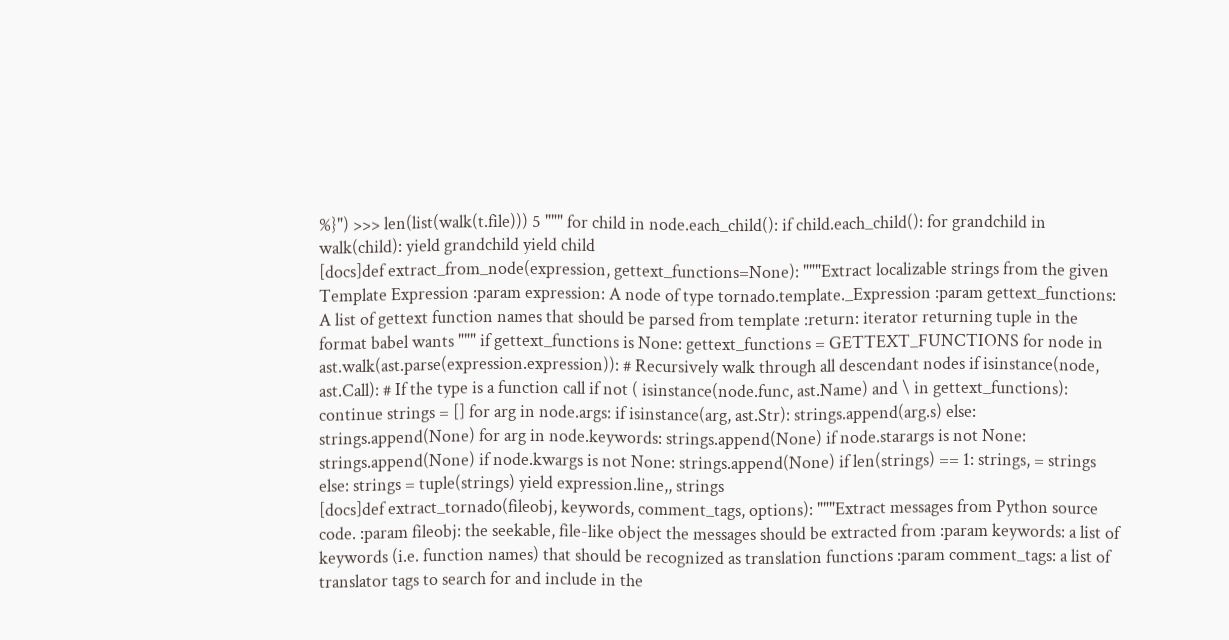%}") >>> len(list(walk(t.file))) 5 """ for child in node.each_child(): if child.each_child(): for grandchild in walk(child): yield grandchild yield child
[docs]def extract_from_node(expression, gettext_functions=None): """Extract localizable strings from the given Template Expression :param expression: A node of type tornado.template._Expression :param gettext_functions: A list of gettext function names that should be parsed from template :return: iterator returning tuple in the format babel wants """ if gettext_functions is None: gettext_functions = GETTEXT_FUNCTIONS for node in ast.walk(ast.parse(expression.expression)): # Recursively walk through all descendant nodes if isinstance(node, ast.Call): # If the type is a function call if not ( isinstance(node.func, ast.Name) and \ in gettext_functions): continue strings = [] for arg in node.args: if isinstance(arg, ast.Str): strings.append(arg.s) else: strings.append(None) for arg in node.keywords: strings.append(None) if node.starargs is not None: strings.append(None) if node.kwargs is not None: strings.append(None) if len(strings) == 1: strings, = strings else: strings = tuple(strings) yield expression.line,, strings
[docs]def extract_tornado(fileobj, keywords, comment_tags, options): """Extract messages from Python source code. :param fileobj: the seekable, file-like object the messages should be extracted from :param keywords: a list of keywords (i.e. function names) that should be recognized as translation functions :param comment_tags: a list of translator tags to search for and include in the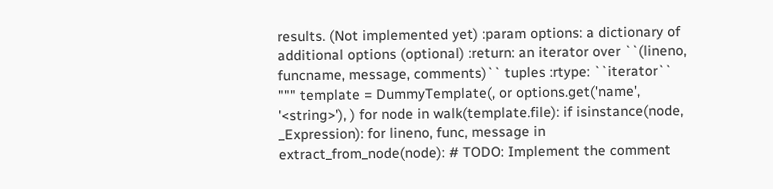results. (Not implemented yet) :param options: a dictionary of additional options (optional) :return: an iterator over ``(lineno, funcname, message, comments)`` tuples :rtype: ``iterator`` """ template = DummyTemplate(, or options.get('name', '<string>'), ) for node in walk(template.file): if isinstance(node, _Expression): for lineno, func, message in extract_from_node(node): # TODO: Implement the comment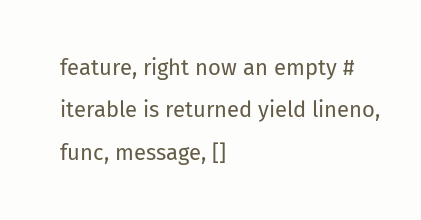feature, right now an empty # iterable is returned yield lineno, func, message, []